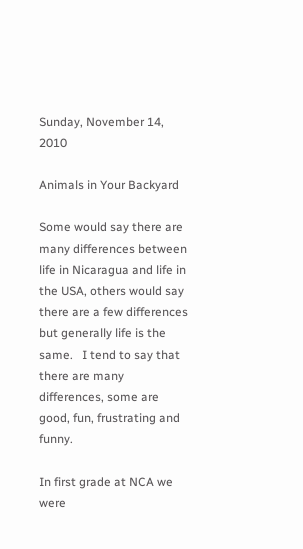Sunday, November 14, 2010

Animals in Your Backyard

Some would say there are many differences between life in Nicaragua and life in the USA, others would say there are a few differences but generally life is the same.   I tend to say that there are many differences, some are good, fun, frustrating and funny.

In first grade at NCA we were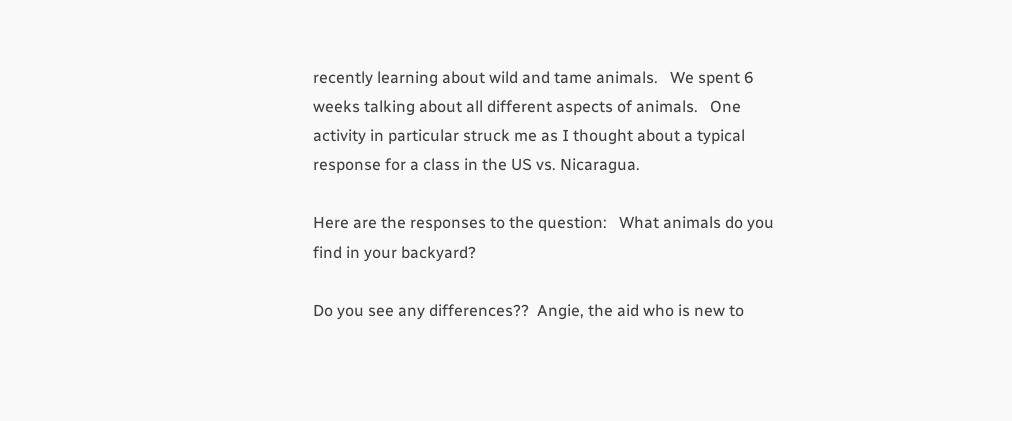recently learning about wild and tame animals.   We spent 6 weeks talking about all different aspects of animals.   One activity in particular struck me as I thought about a typical response for a class in the US vs. Nicaragua.

Here are the responses to the question:   What animals do you find in your backyard?

Do you see any differences??  Angie, the aid who is new to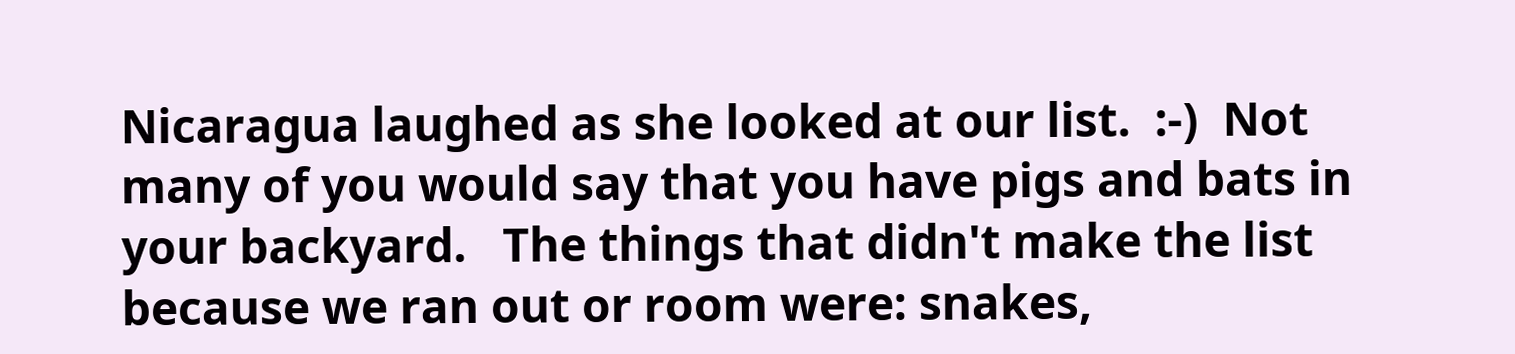Nicaragua laughed as she looked at our list.  :-)  Not many of you would say that you have pigs and bats in your backyard.   The things that didn't make the list because we ran out or room were: snakes,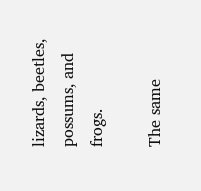lizards, beetles, possums, and frogs.

The same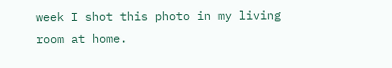week I shot this photo in my living room at home.